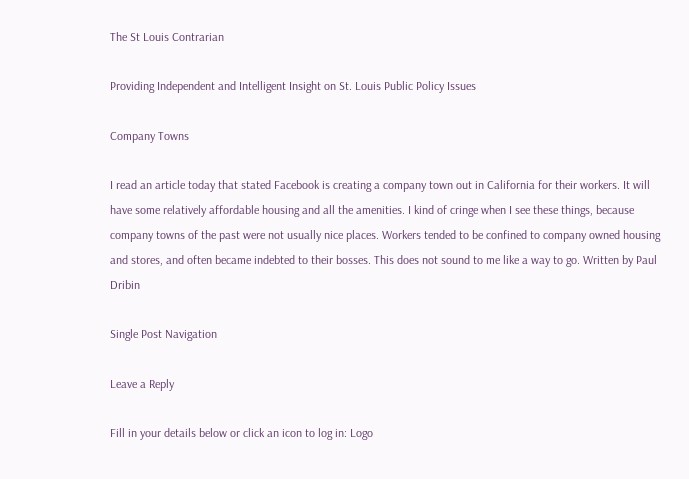The St Louis Contrarian

Providing Independent and Intelligent Insight on St. Louis Public Policy Issues

Company Towns

I read an article today that stated Facebook is creating a company town out in California for their workers. It will have some relatively affordable housing and all the amenities. I kind of cringe when I see these things, because company towns of the past were not usually nice places. Workers tended to be confined to company owned housing and stores, and often became indebted to their bosses. This does not sound to me like a way to go. Written by Paul Dribin

Single Post Navigation

Leave a Reply

Fill in your details below or click an icon to log in: Logo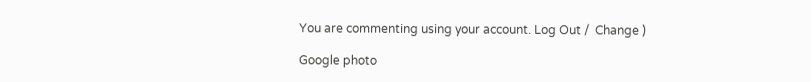You are commenting using your account. Log Out /  Change )

Google photo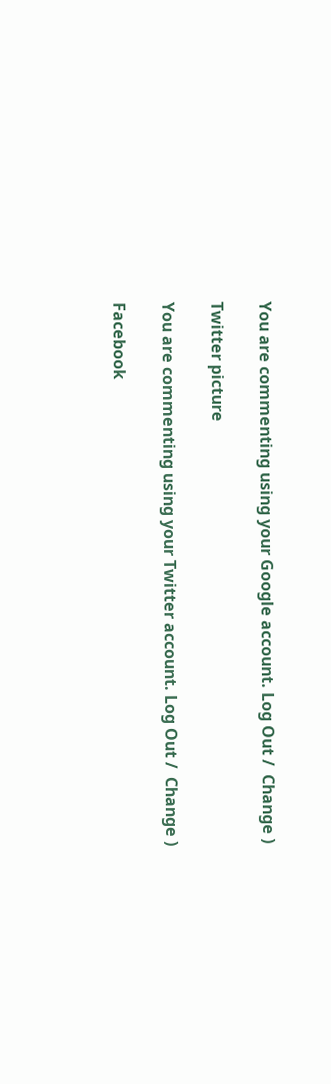You are commenting using your Google account. Log Out /  Change )

Twitter picture

You are commenting using your Twitter account. Log Out /  Change )

Facebook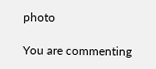photo

You are commenting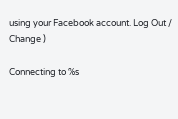using your Facebook account. Log Out /  Change )

Connecting to %s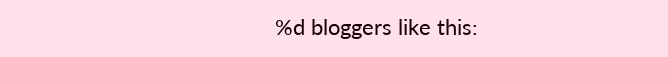%d bloggers like this: